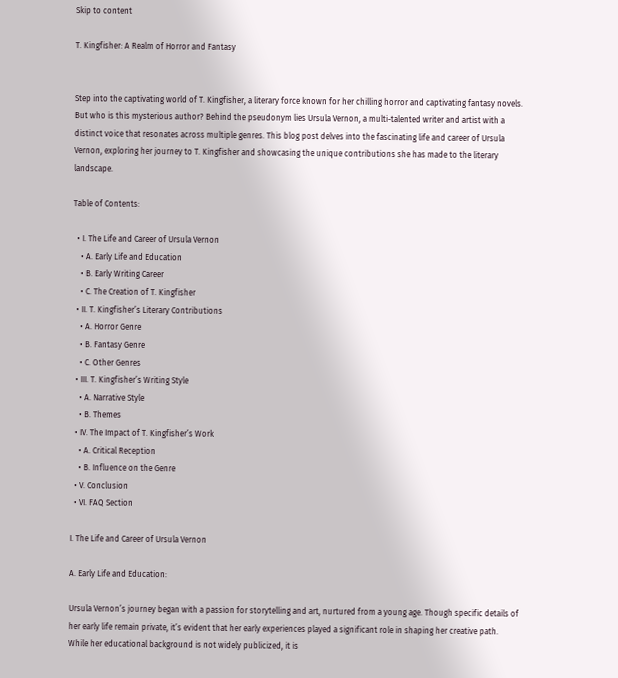Skip to content

T. Kingfisher: A Realm of Horror and Fantasy


Step into the captivating world of T. Kingfisher, a literary force known for her chilling horror and captivating fantasy novels. But who is this mysterious author? Behind the pseudonym lies Ursula Vernon, a multi-talented writer and artist with a distinct voice that resonates across multiple genres. This blog post delves into the fascinating life and career of Ursula Vernon, exploring her journey to T. Kingfisher and showcasing the unique contributions she has made to the literary landscape.

Table of Contents:

  • I. The Life and Career of Ursula Vernon
    • A. Early Life and Education
    • B. Early Writing Career
    • C. The Creation of T. Kingfisher
  • II. T. Kingfisher’s Literary Contributions
    • A. Horror Genre
    • B. Fantasy Genre
    • C. Other Genres
  • III. T. Kingfisher’s Writing Style
    • A. Narrative Style
    • B. Themes
  • IV. The Impact of T. Kingfisher’s Work
    • A. Critical Reception
    • B. Influence on the Genre
  • V. Conclusion
  • VI. FAQ Section

I. The Life and Career of Ursula Vernon

A. Early Life and Education:

Ursula Vernon’s journey began with a passion for storytelling and art, nurtured from a young age. Though specific details of her early life remain private, it’s evident that her early experiences played a significant role in shaping her creative path. While her educational background is not widely publicized, it is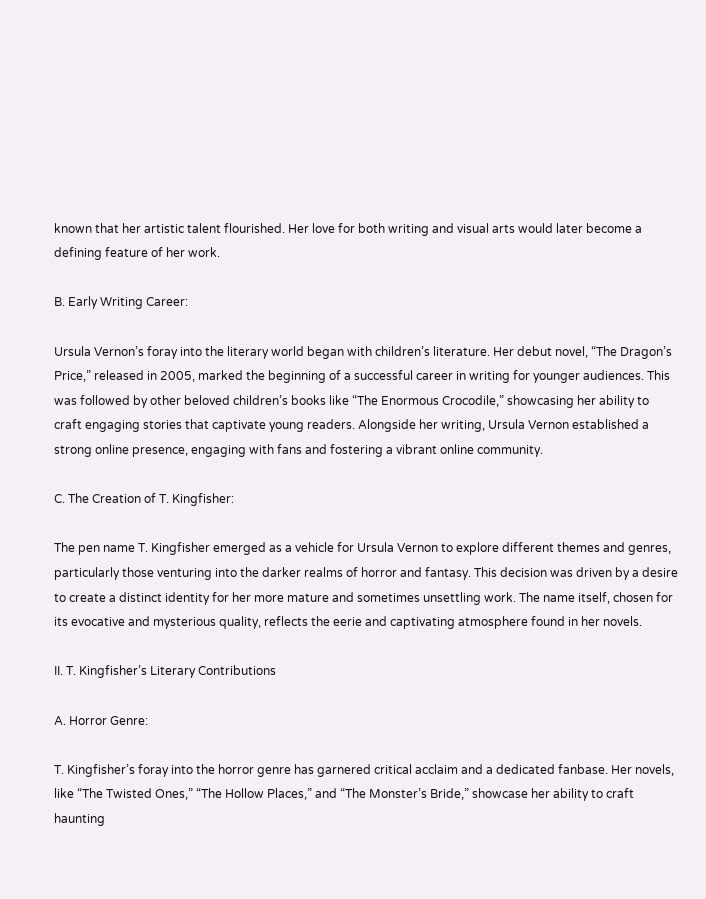known that her artistic talent flourished. Her love for both writing and visual arts would later become a defining feature of her work.

B. Early Writing Career:

Ursula Vernon’s foray into the literary world began with children’s literature. Her debut novel, “The Dragon’s Price,” released in 2005, marked the beginning of a successful career in writing for younger audiences. This was followed by other beloved children’s books like “The Enormous Crocodile,” showcasing her ability to craft engaging stories that captivate young readers. Alongside her writing, Ursula Vernon established a strong online presence, engaging with fans and fostering a vibrant online community.

C. The Creation of T. Kingfisher:

The pen name T. Kingfisher emerged as a vehicle for Ursula Vernon to explore different themes and genres, particularly those venturing into the darker realms of horror and fantasy. This decision was driven by a desire to create a distinct identity for her more mature and sometimes unsettling work. The name itself, chosen for its evocative and mysterious quality, reflects the eerie and captivating atmosphere found in her novels.

II. T. Kingfisher’s Literary Contributions

A. Horror Genre:

T. Kingfisher’s foray into the horror genre has garnered critical acclaim and a dedicated fanbase. Her novels, like “The Twisted Ones,” “The Hollow Places,” and “The Monster’s Bride,” showcase her ability to craft haunting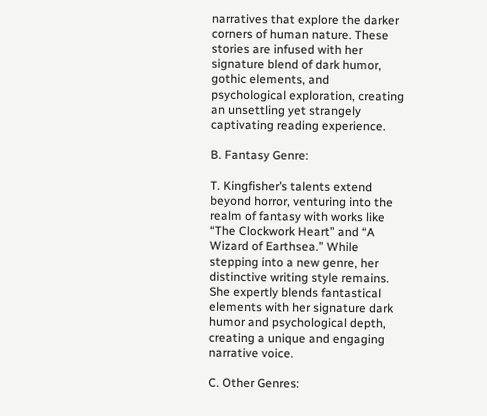narratives that explore the darker corners of human nature. These stories are infused with her signature blend of dark humor, gothic elements, and psychological exploration, creating an unsettling yet strangely captivating reading experience.

B. Fantasy Genre:

T. Kingfisher’s talents extend beyond horror, venturing into the realm of fantasy with works like “The Clockwork Heart” and “A Wizard of Earthsea.” While stepping into a new genre, her distinctive writing style remains. She expertly blends fantastical elements with her signature dark humor and psychological depth, creating a unique and engaging narrative voice.

C. Other Genres: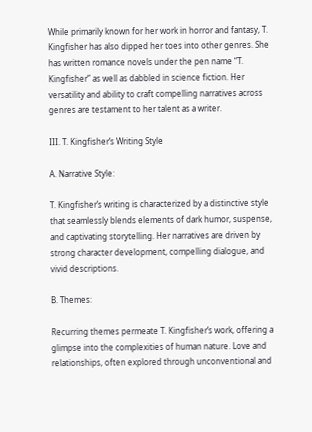While primarily known for her work in horror and fantasy, T. Kingfisher has also dipped her toes into other genres. She has written romance novels under the pen name “T. Kingfisher” as well as dabbled in science fiction. Her versatility and ability to craft compelling narratives across genres are testament to her talent as a writer.

III. T. Kingfisher’s Writing Style

A. Narrative Style:

T. Kingfisher’s writing is characterized by a distinctive style that seamlessly blends elements of dark humor, suspense, and captivating storytelling. Her narratives are driven by strong character development, compelling dialogue, and vivid descriptions.

B. Themes:

Recurring themes permeate T. Kingfisher’s work, offering a glimpse into the complexities of human nature. Love and relationships, often explored through unconventional and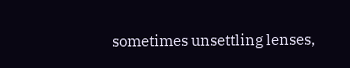sometimes unsettling lenses,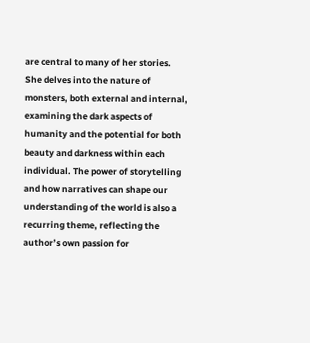are central to many of her stories. She delves into the nature of monsters, both external and internal, examining the dark aspects of humanity and the potential for both beauty and darkness within each individual. The power of storytelling and how narratives can shape our understanding of the world is also a recurring theme, reflecting the author’s own passion for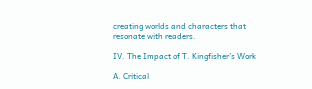creating worlds and characters that resonate with readers.

IV. The Impact of T. Kingfisher’s Work

A. Critical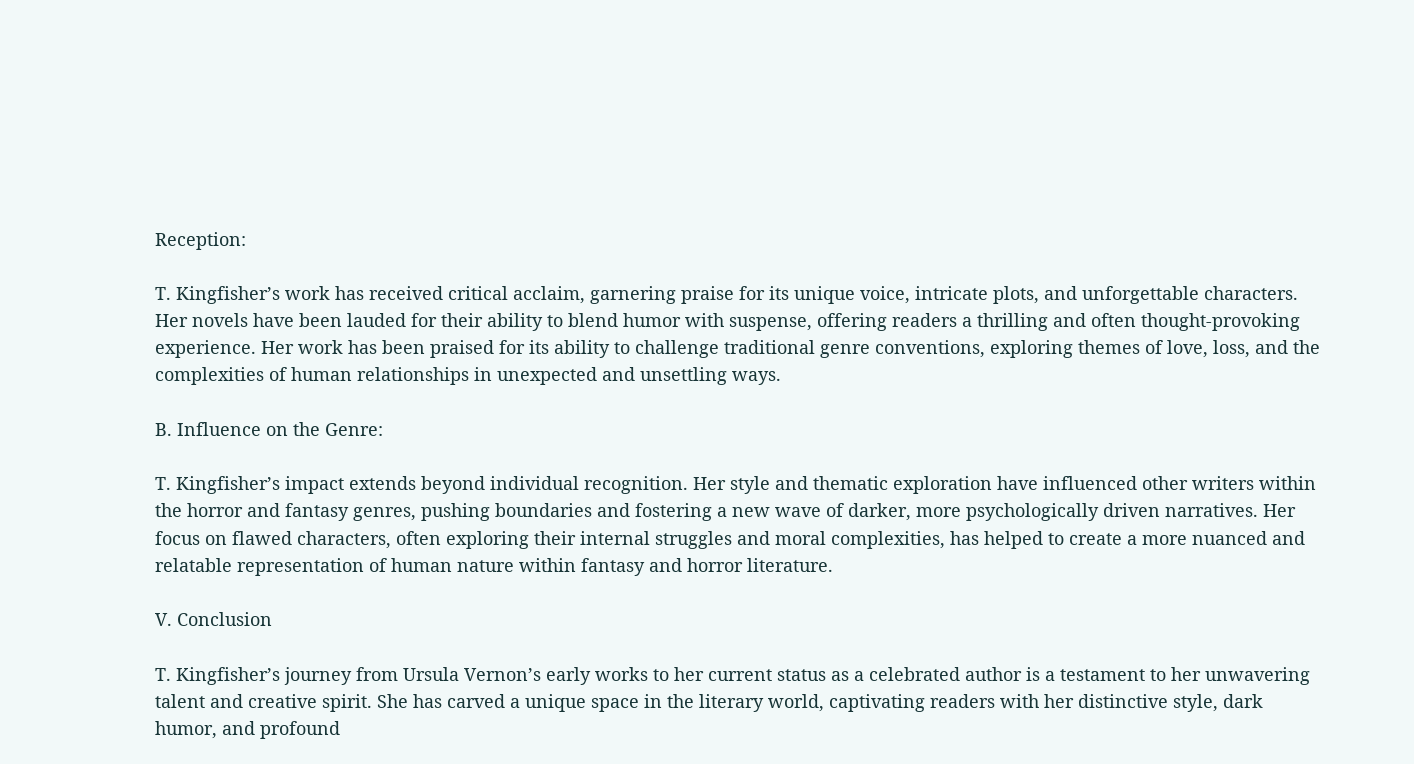Reception:

T. Kingfisher’s work has received critical acclaim, garnering praise for its unique voice, intricate plots, and unforgettable characters. Her novels have been lauded for their ability to blend humor with suspense, offering readers a thrilling and often thought-provoking experience. Her work has been praised for its ability to challenge traditional genre conventions, exploring themes of love, loss, and the complexities of human relationships in unexpected and unsettling ways.

B. Influence on the Genre:

T. Kingfisher’s impact extends beyond individual recognition. Her style and thematic exploration have influenced other writers within the horror and fantasy genres, pushing boundaries and fostering a new wave of darker, more psychologically driven narratives. Her focus on flawed characters, often exploring their internal struggles and moral complexities, has helped to create a more nuanced and relatable representation of human nature within fantasy and horror literature.

V. Conclusion

T. Kingfisher’s journey from Ursula Vernon’s early works to her current status as a celebrated author is a testament to her unwavering talent and creative spirit. She has carved a unique space in the literary world, captivating readers with her distinctive style, dark humor, and profound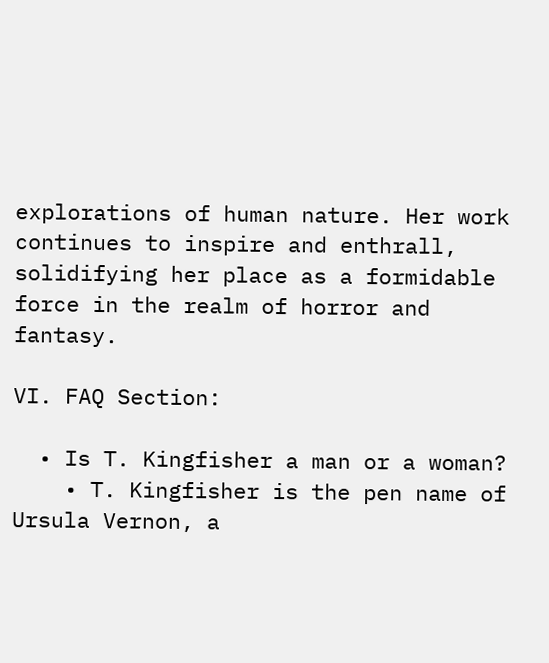explorations of human nature. Her work continues to inspire and enthrall, solidifying her place as a formidable force in the realm of horror and fantasy.

VI. FAQ Section:

  • Is T. Kingfisher a man or a woman?
    • T. Kingfisher is the pen name of Ursula Vernon, a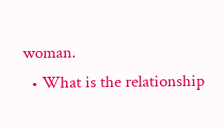woman.
  • What is the relationship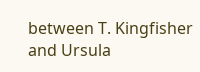between T. Kingfisher and Ursula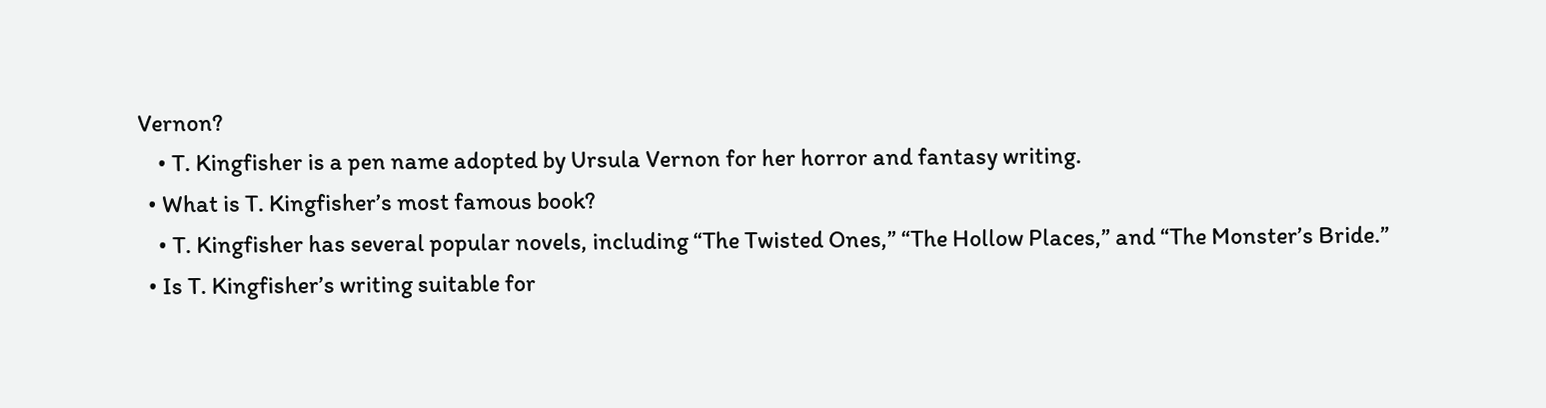Vernon?
    • T. Kingfisher is a pen name adopted by Ursula Vernon for her horror and fantasy writing.
  • What is T. Kingfisher’s most famous book?
    • T. Kingfisher has several popular novels, including “The Twisted Ones,” “The Hollow Places,” and “The Monster’s Bride.”
  • Is T. Kingfisher’s writing suitable for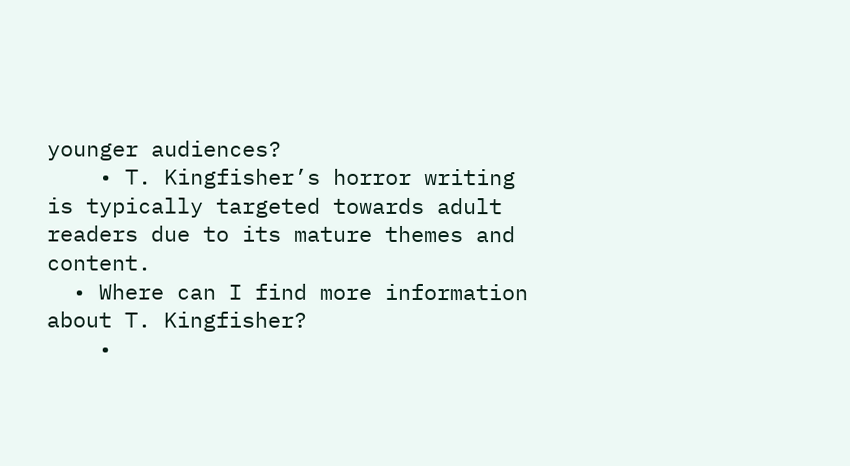younger audiences?
    • T. Kingfisher’s horror writing is typically targeted towards adult readers due to its mature themes and content.
  • Where can I find more information about T. Kingfisher?
    •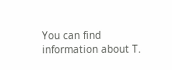You can find information about T.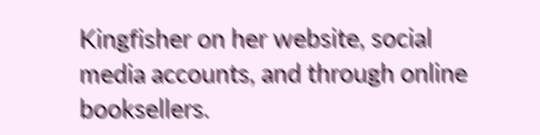Kingfisher on her website, social media accounts, and through online booksellers.